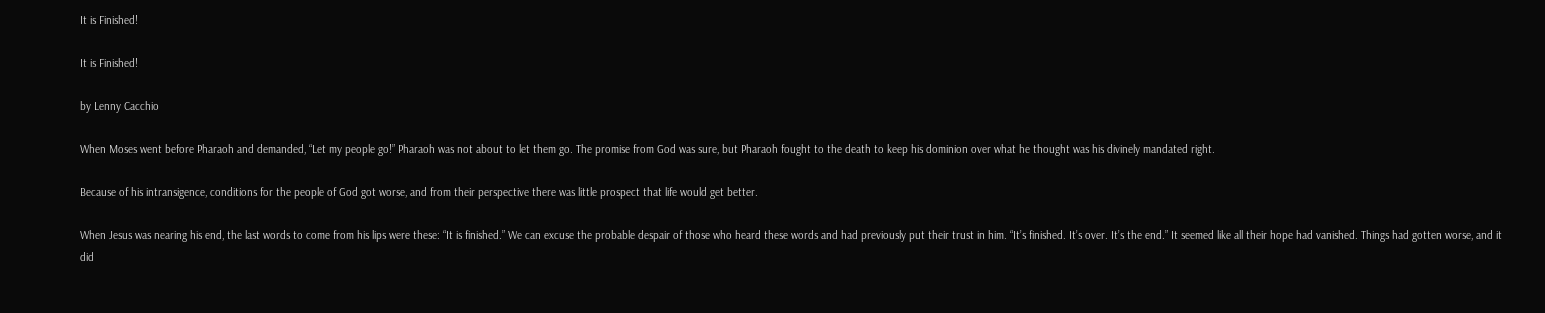It is Finished!

It is Finished!

by Lenny Cacchio

When Moses went before Pharaoh and demanded, “Let my people go!” Pharaoh was not about to let them go. The promise from God was sure, but Pharaoh fought to the death to keep his dominion over what he thought was his divinely mandated right.

Because of his intransigence, conditions for the people of God got worse, and from their perspective there was little prospect that life would get better.

When Jesus was nearing his end, the last words to come from his lips were these: “It is finished.” We can excuse the probable despair of those who heard these words and had previously put their trust in him. “It’s finished. It’s over. It’s the end.” It seemed like all their hope had vanished. Things had gotten worse, and it did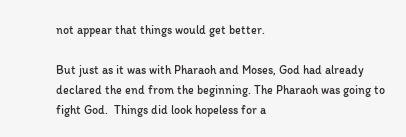not appear that things would get better.

But just as it was with Pharaoh and Moses, God had already declared the end from the beginning. The Pharaoh was going to fight God.  Things did look hopeless for a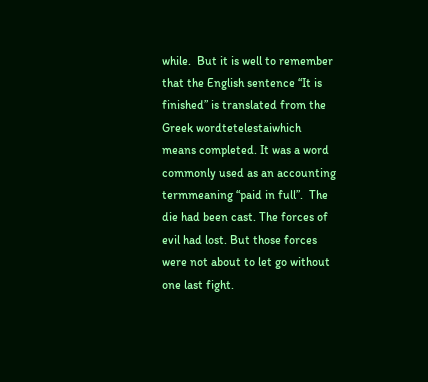while.  But it is well to remember that the English sentence “It is finished” is translated from the Greek wordtetelestaiwhich means completed. It was a word commonly used as an accounting termmeaning “paid in full”.  The die had been cast. The forces of evil had lost. But those forces were not about to let go without one last fight.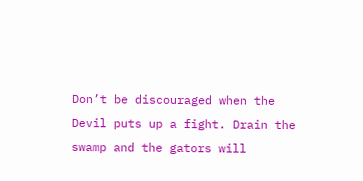Don’t be discouraged when the Devil puts up a fight. Drain the swamp and the gators will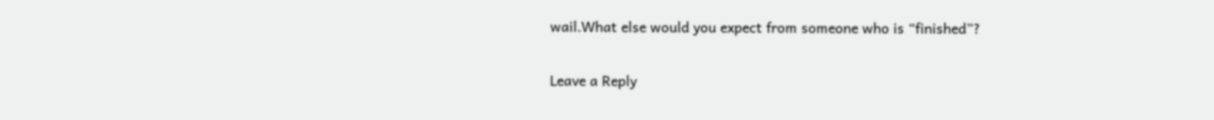wail.What else would you expect from someone who is “finished”?

Leave a Reply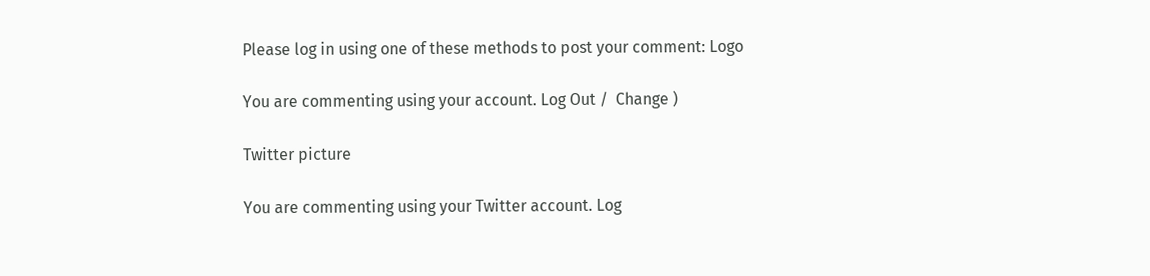Please log in using one of these methods to post your comment: Logo

You are commenting using your account. Log Out /  Change )

Twitter picture

You are commenting using your Twitter account. Log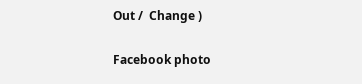Out /  Change )

Facebook photo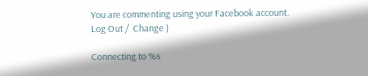You are commenting using your Facebook account. Log Out /  Change )

Connecting to %s